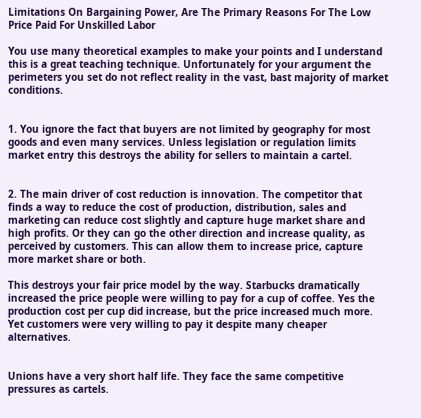Limitations On Bargaining Power, Are The Primary Reasons For The Low Price Paid For Unskilled Labor

You use many theoretical examples to make your points and I understand this is a great teaching technique. Unfortunately for your argument the perimeters you set do not reflect reality in the vast, bast majority of market conditions.


1. You ignore the fact that buyers are not limited by geography for most goods and even many services. Unless legislation or regulation limits market entry this destroys the ability for sellers to maintain a cartel.


2. The main driver of cost reduction is innovation. The competitor that finds a way to reduce the cost of production, distribution, sales and marketing can reduce cost slightly and capture huge market share and high profits. Or they can go the other direction and increase quality, as perceived by customers. This can allow them to increase price, capture more market share or both.

This destroys your fair price model by the way. Starbucks dramatically increased the price people were willing to pay for a cup of coffee. Yes the production cost per cup did increase, but the price increased much more. Yet customers were very willing to pay it despite many cheaper alternatives.


Unions have a very short half life. They face the same competitive pressures as cartels.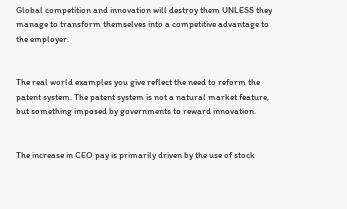Global competition and innovation will destroy them UNLESS they manage to transform themselves into a competitive advantage to the employer.


The real world examples you give reflect the need to reform the patent system. The patent system is not a natural market feature, but something imposed by governments to reward innovation.


The increase in CEO pay is primarily driven by the use of stock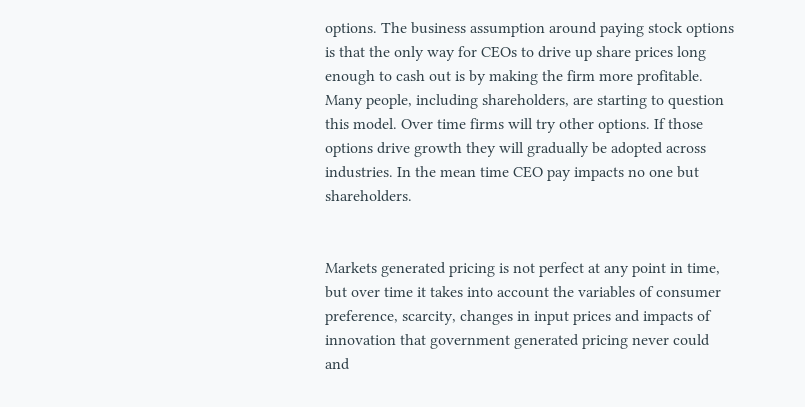options. The business assumption around paying stock options is that the only way for CEOs to drive up share prices long enough to cash out is by making the firm more profitable. Many people, including shareholders, are starting to question this model. Over time firms will try other options. If those options drive growth they will gradually be adopted across industries. In the mean time CEO pay impacts no one but shareholders.


Markets generated pricing is not perfect at any point in time, but over time it takes into account the variables of consumer preference, scarcity, changes in input prices and impacts of innovation that government generated pricing never could and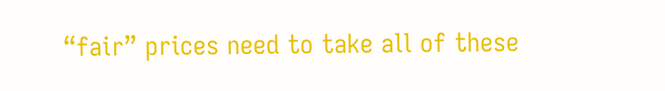“fair” prices need to take all of these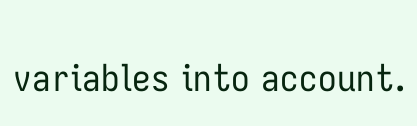variables into account.